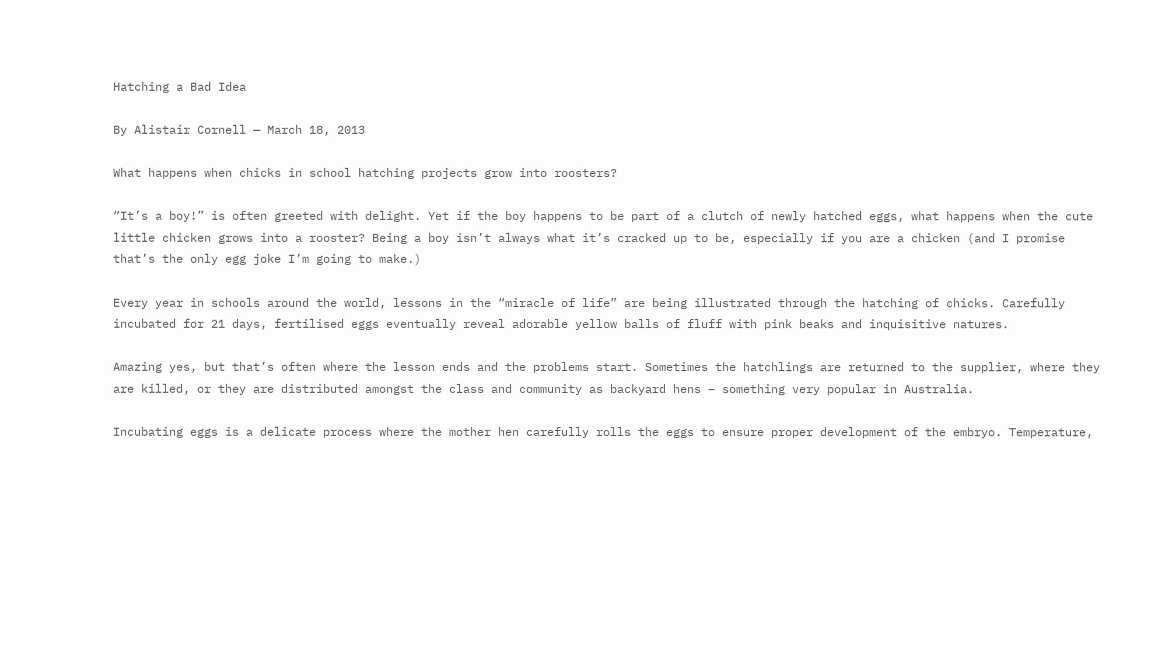Hatching a Bad Idea

By Alistair Cornell — March 18, 2013

What happens when chicks in school hatching projects grow into roosters?

“It’s a boy!” is often greeted with delight. Yet if the boy happens to be part of a clutch of newly hatched eggs, what happens when the cute little chicken grows into a rooster? Being a boy isn’t always what it’s cracked up to be, especially if you are a chicken (and I promise that’s the only egg joke I’m going to make.)

Every year in schools around the world, lessons in the “miracle of life” are being illustrated through the hatching of chicks. Carefully incubated for 21 days, fertilised eggs eventually reveal adorable yellow balls of fluff with pink beaks and inquisitive natures.

Amazing yes, but that’s often where the lesson ends and the problems start. Sometimes the hatchlings are returned to the supplier, where they are killed, or they are distributed amongst the class and community as backyard hens – something very popular in Australia.

Incubating eggs is a delicate process where the mother hen carefully rolls the eggs to ensure proper development of the embryo. Temperature,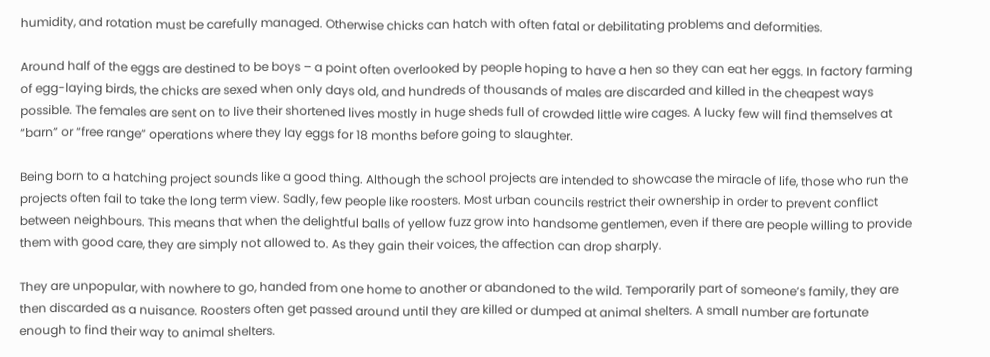humidity, and rotation must be carefully managed. Otherwise chicks can hatch with often fatal or debilitating problems and deformities.

Around half of the eggs are destined to be boys – a point often overlooked by people hoping to have a hen so they can eat her eggs. In factory farming of egg-laying birds, the chicks are sexed when only days old, and hundreds of thousands of males are discarded and killed in the cheapest ways possible. The females are sent on to live their shortened lives mostly in huge sheds full of crowded little wire cages. A lucky few will find themselves at “barn” or “free range” operations where they lay eggs for 18 months before going to slaughter.

Being born to a hatching project sounds like a good thing. Although the school projects are intended to showcase the miracle of life, those who run the projects often fail to take the long term view. Sadly, few people like roosters. Most urban councils restrict their ownership in order to prevent conflict between neighbours. This means that when the delightful balls of yellow fuzz grow into handsome gentlemen, even if there are people willing to provide them with good care, they are simply not allowed to. As they gain their voices, the affection can drop sharply.

They are unpopular, with nowhere to go, handed from one home to another or abandoned to the wild. Temporarily part of someone’s family, they are then discarded as a nuisance. Roosters often get passed around until they are killed or dumped at animal shelters. A small number are fortunate enough to find their way to animal shelters.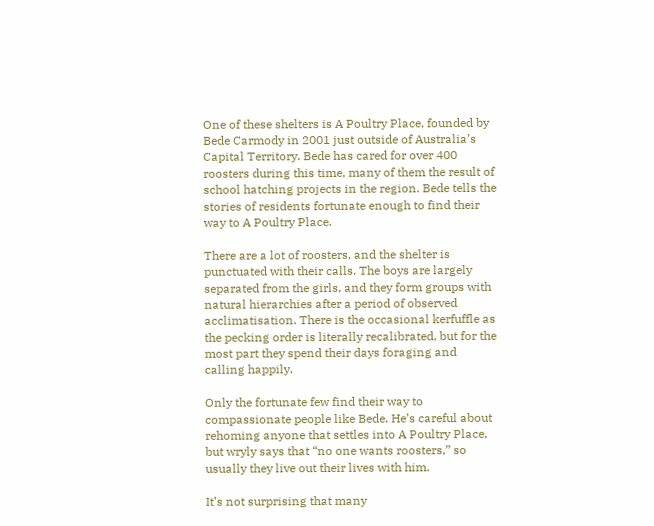One of these shelters is A Poultry Place, founded by Bede Carmody in 2001 just outside of Australia’s Capital Territory. Bede has cared for over 400 roosters during this time, many of them the result of school hatching projects in the region. Bede tells the stories of residents fortunate enough to find their way to A Poultry Place.

There are a lot of roosters, and the shelter is punctuated with their calls. The boys are largely separated from the girls, and they form groups with natural hierarchies after a period of observed acclimatisation. There is the occasional kerfuffle as the pecking order is literally recalibrated, but for the most part they spend their days foraging and calling happily.

Only the fortunate few find their way to compassionate people like Bede. He’s careful about rehoming anyone that settles into A Poultry Place, but wryly says that “no one wants roosters,” so usually they live out their lives with him.

It’s not surprising that many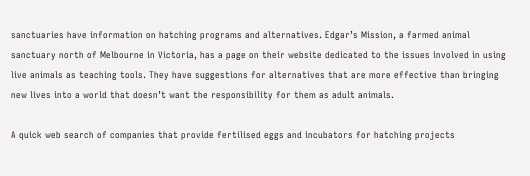sanctuaries have information on hatching programs and alternatives. Edgar’s Mission, a farmed animal sanctuary north of Melbourne in Victoria, has a page on their website dedicated to the issues involved in using live animals as teaching tools. They have suggestions for alternatives that are more effective than bringing new lives into a world that doesn’t want the responsibility for them as adult animals.

A quick web search of companies that provide fertilised eggs and incubators for hatching projects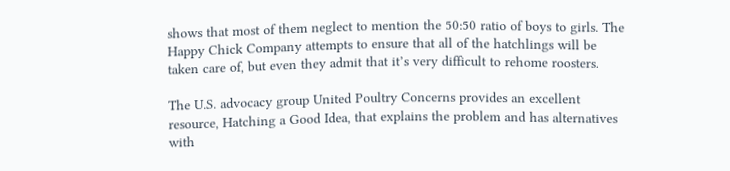shows that most of them neglect to mention the 50:50 ratio of boys to girls. The Happy Chick Company attempts to ensure that all of the hatchlings will be taken care of, but even they admit that it’s very difficult to rehome roosters.

The U.S. advocacy group United Poultry Concerns provides an excellent resource, Hatching a Good Idea, that explains the problem and has alternatives with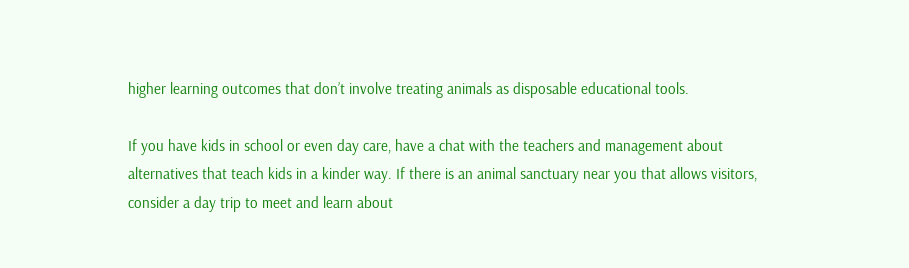higher learning outcomes that don’t involve treating animals as disposable educational tools.

If you have kids in school or even day care, have a chat with the teachers and management about alternatives that teach kids in a kinder way. If there is an animal sanctuary near you that allows visitors, consider a day trip to meet and learn about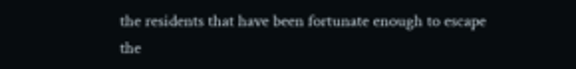the residents that have been fortunate enough to escape the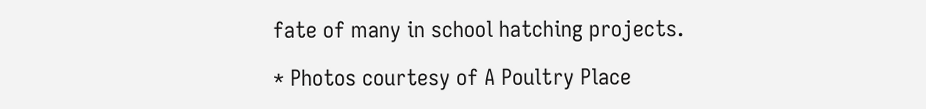fate of many in school hatching projects.

* Photos courtesy of A Poultry Place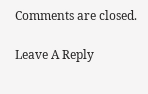Comments are closed.

Leave A Reply